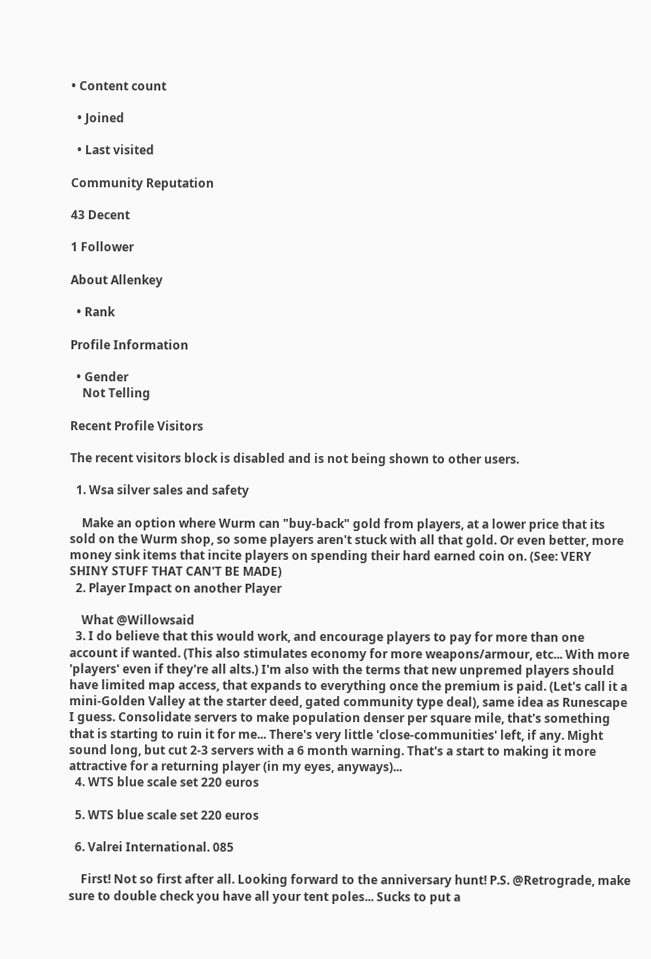• Content count

  • Joined

  • Last visited

Community Reputation

43 Decent

1 Follower

About Allenkey

  • Rank

Profile Information

  • Gender
    Not Telling

Recent Profile Visitors

The recent visitors block is disabled and is not being shown to other users.

  1. Wsa silver sales and safety

    Make an option where Wurm can "buy-back" gold from players, at a lower price that its sold on the Wurm shop, so some players aren't stuck with all that gold. Or even better, more money sink items that incite players on spending their hard earned coin on. (See: VERY SHINY STUFF THAT CAN'T BE MADE)
  2. Player Impact on another Player

    What @Willowsaid
  3. I do believe that this would work, and encourage players to pay for more than one account if wanted. (This also stimulates economy for more weapons/armour, etc... With more 'players' even if they're all alts.) I'm also with the terms that new unpremed players should have limited map access, that expands to everything once the premium is paid. (Let's call it a mini-Golden Valley at the starter deed, gated community type deal), same idea as Runescape I guess. Consolidate servers to make population denser per square mile, that's something that is starting to ruin it for me... There's very little 'close-communities' left, if any. Might sound long, but cut 2-3 servers with a 6 month warning. That's a start to making it more attractive for a returning player (in my eyes, anyways)...
  4. WTS blue scale set 220 euros

  5. WTS blue scale set 220 euros

  6. Valrei International. 085

    First! Not so first after all. Looking forward to the anniversary hunt! P.S. @Retrograde, make sure to double check you have all your tent poles... Sucks to put a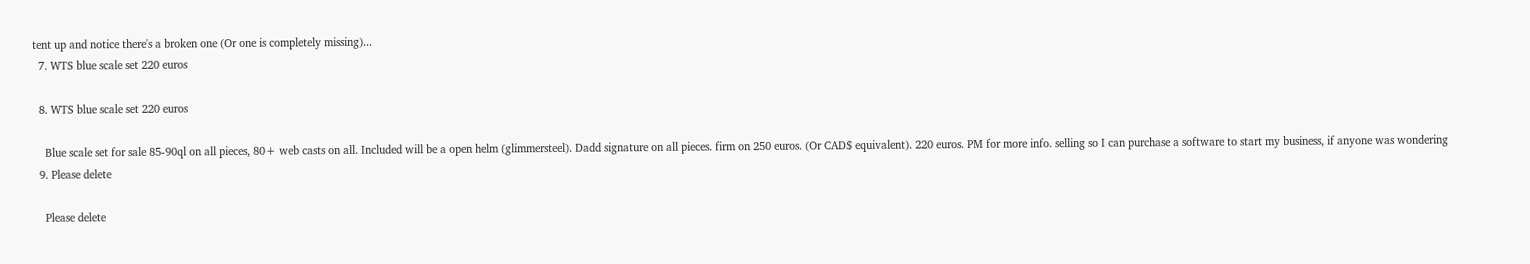tent up and notice there's a broken one (Or one is completely missing)...
  7. WTS blue scale set 220 euros

  8. WTS blue scale set 220 euros

    Blue scale set for sale 85-90ql on all pieces, 80+ web casts on all. Included will be a open helm (glimmersteel). Dadd signature on all pieces. firm on 250 euros. (Or CAD$ equivalent). 220 euros. PM for more info. selling so I can purchase a software to start my business, if anyone was wondering
  9. Please delete

    Please delete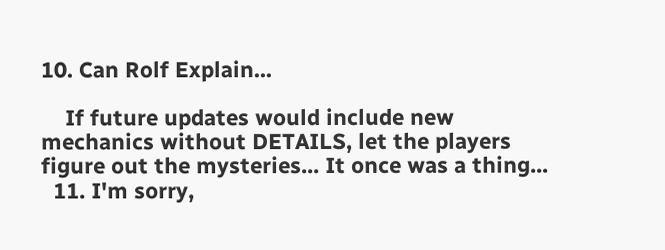10. Can Rolf Explain...

    If future updates would include new mechanics without DETAILS, let the players figure out the mysteries... It once was a thing...
  11. I'm sorry,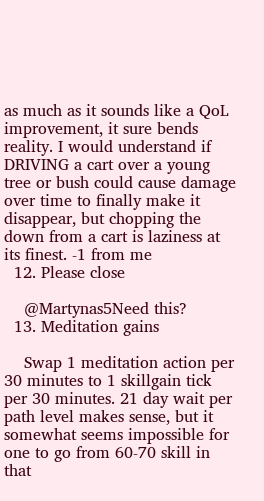as much as it sounds like a QoL improvement, it sure bends reality. I would understand if DRIVING a cart over a young tree or bush could cause damage over time to finally make it disappear, but chopping the down from a cart is laziness at its finest. -1 from me
  12. Please close

    @Martynas5Need this?
  13. Meditation gains

    Swap 1 meditation action per 30 minutes to 1 skillgain tick per 30 minutes. 21 day wait per path level makes sense, but it somewhat seems impossible for one to go from 60-70 skill in that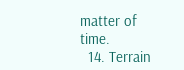matter of time.
  14. Terrain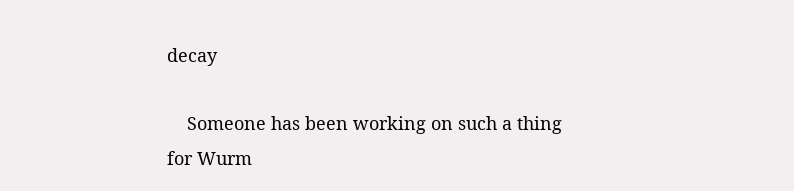decay

    Someone has been working on such a thing for Wurm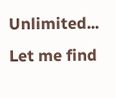Unlimited... Let me find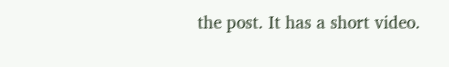the post. It has a short video.